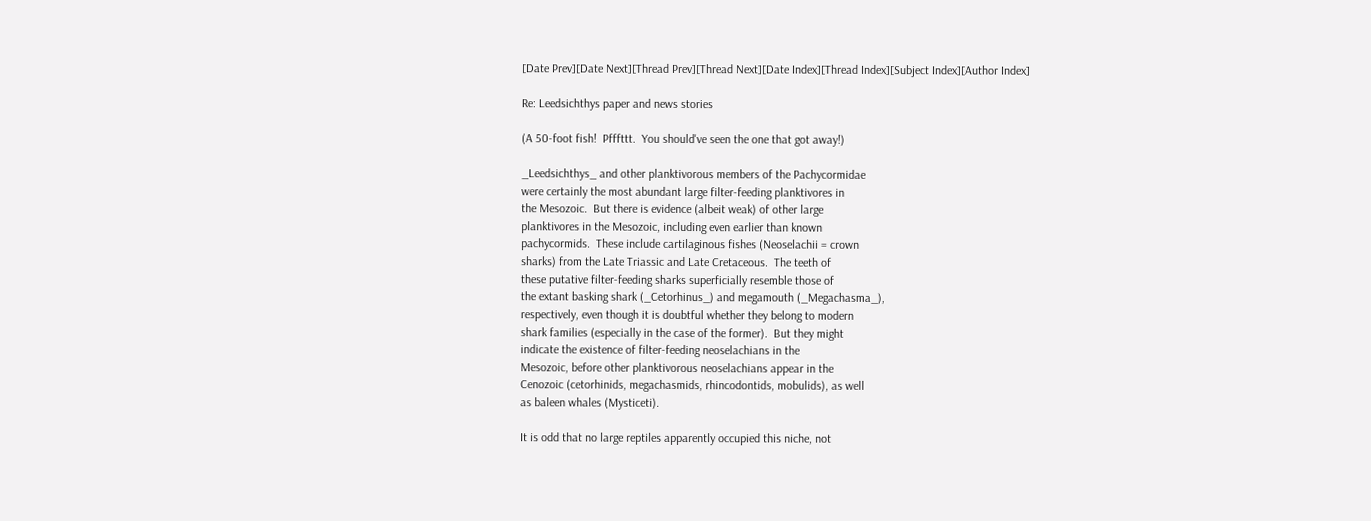[Date Prev][Date Next][Thread Prev][Thread Next][Date Index][Thread Index][Subject Index][Author Index]

Re: Leedsichthys paper and news stories

(A 50-foot fish!  Pfffttt.  You should've seen the one that got away!)

_Leedsichthys_ and other planktivorous members of the Pachycormidae
were certainly the most abundant large filter-feeding planktivores in
the Mesozoic.  But there is evidence (albeit weak) of other large
planktivores in the Mesozoic, including even earlier than known
pachycormids.  These include cartilaginous fishes (Neoselachii = crown
sharks) from the Late Triassic and Late Cretaceous.  The teeth of
these putative filter-feeding sharks superficially resemble those of
the extant basking shark (_Cetorhinus_) and megamouth (_Megachasma_),
respectively, even though it is doubtful whether they belong to modern
shark families (especially in the case of the former).  But they might
indicate the existence of filter-feeding neoselachians in the
Mesozoic, before other planktivorous neoselachians appear in the
Cenozoic (cetorhinids, megachasmids, rhincodontids, mobulids), as well
as baleen whales (Mysticeti).

It is odd that no large reptiles apparently occupied this niche, not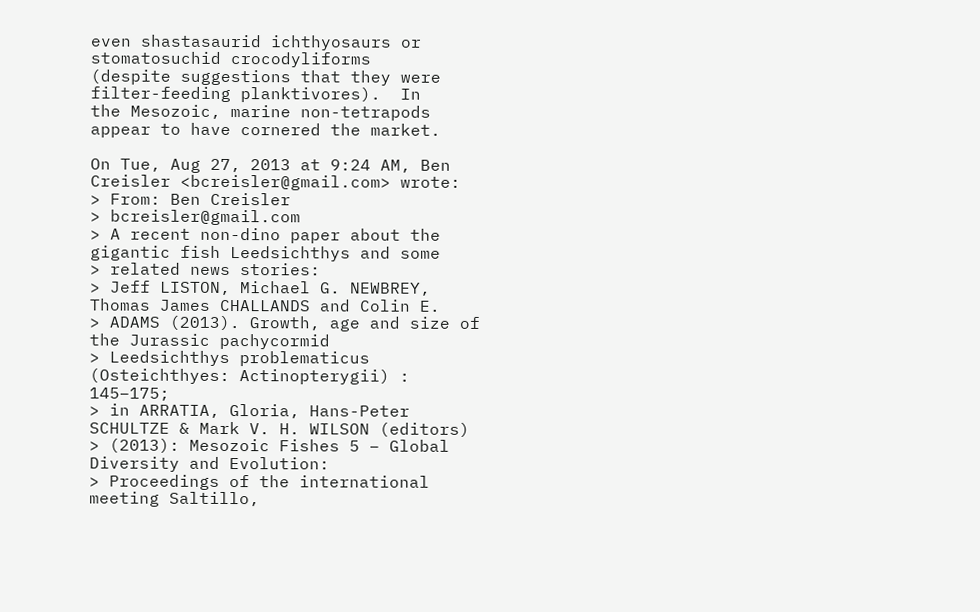even shastasaurid ichthyosaurs or stomatosuchid crocodyliforms
(despite suggestions that they were filter-feeding planktivores).  In
the Mesozoic, marine non-tetrapods appear to have cornered the market.

On Tue, Aug 27, 2013 at 9:24 AM, Ben Creisler <bcreisler@gmail.com> wrote:
> From: Ben Creisler
> bcreisler@gmail.com
> A recent non-dino paper about the gigantic fish Leedsichthys and some
> related news stories:
> Jeff LISTON, Michael G. NEWBREY, Thomas James CHALLANDS and Colin E.
> ADAMS (2013). Growth, age and size of the Jurassic pachycormid
> Leedsichthys problematicus (Osteichthyes: Actinopterygii) : 145–175;
> in ARRATIA, Gloria, Hans-Peter SCHULTZE & Mark V. H. WILSON (editors)
> (2013): Mesozoic Fishes 5 – Global Diversity and Evolution:
> Proceedings of the international meeting Saltillo,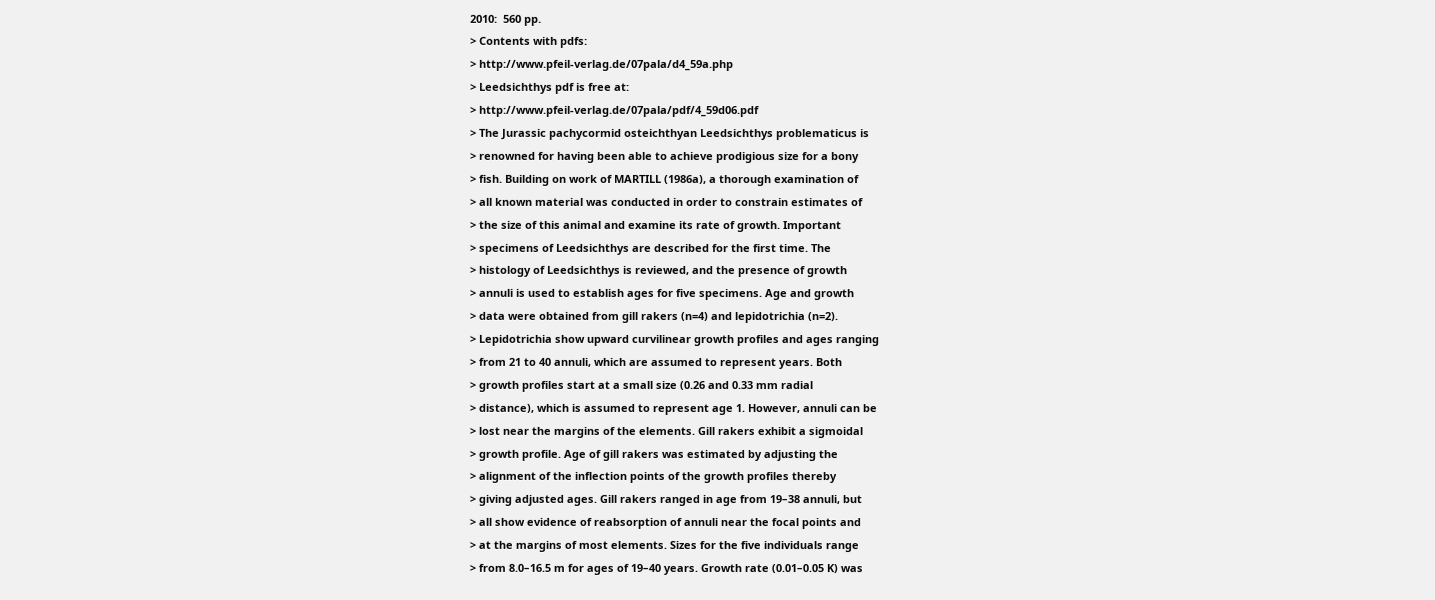2010:  560 pp.
> Contents with pdfs:
> http://www.pfeil-verlag.de/07pala/d4_59a.php
> Leedsichthys pdf is free at:
> http://www.pfeil-verlag.de/07pala/pdf/4_59d06.pdf
> The Jurassic pachycormid osteichthyan Leedsichthys problematicus is
> renowned for having been able to achieve prodigious size for a bony
> fish. Building on work of MARTILL (1986a), a thorough examination of
> all known material was conducted in order to constrain estimates of
> the size of this animal and examine its rate of growth. Important
> specimens of Leedsichthys are described for the first time. The
> histology of Leedsichthys is reviewed, and the presence of growth
> annuli is used to establish ages for five specimens. Age and growth
> data were obtained from gill rakers (n=4) and lepidotrichia (n=2).
> Lepidotrichia show upward curvilinear growth profiles and ages ranging
> from 21 to 40 annuli, which are assumed to represent years. Both
> growth profiles start at a small size (0.26 and 0.33 mm radial
> distance), which is assumed to represent age 1. However, annuli can be
> lost near the margins of the elements. Gill rakers exhibit a sigmoidal
> growth profile. Age of gill rakers was estimated by adjusting the
> alignment of the inflection points of the growth profiles thereby
> giving adjusted ages. Gill rakers ranged in age from 19–38 annuli, but
> all show evidence of reabsorption of annuli near the focal points and
> at the margins of most elements. Sizes for the five individuals range
> from 8.0–16.5 m for ages of 19–40 years. Growth rate (0.01–0.05 K) was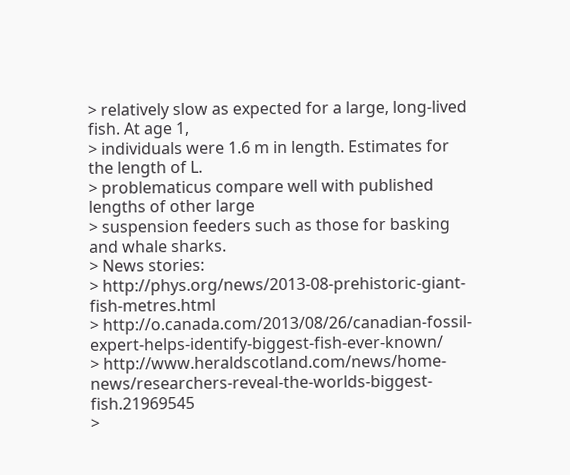> relatively slow as expected for a large, long-lived fish. At age 1,
> individuals were 1.6 m in length. Estimates for the length of L.
> problematicus compare well with published lengths of other large
> suspension feeders such as those for basking and whale sharks.
> News stories:
> http://phys.org/news/2013-08-prehistoric-giant-fish-metres.html
> http://o.canada.com/2013/08/26/canadian-fossil-expert-helps-identify-biggest-fish-ever-known/
> http://www.heraldscotland.com/news/home-news/researchers-reveal-the-worlds-biggest-fish.21969545
>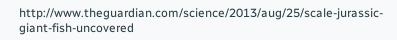http://www.theguardian.com/science/2013/aug/25/scale-jurassic-giant-fish-uncovered